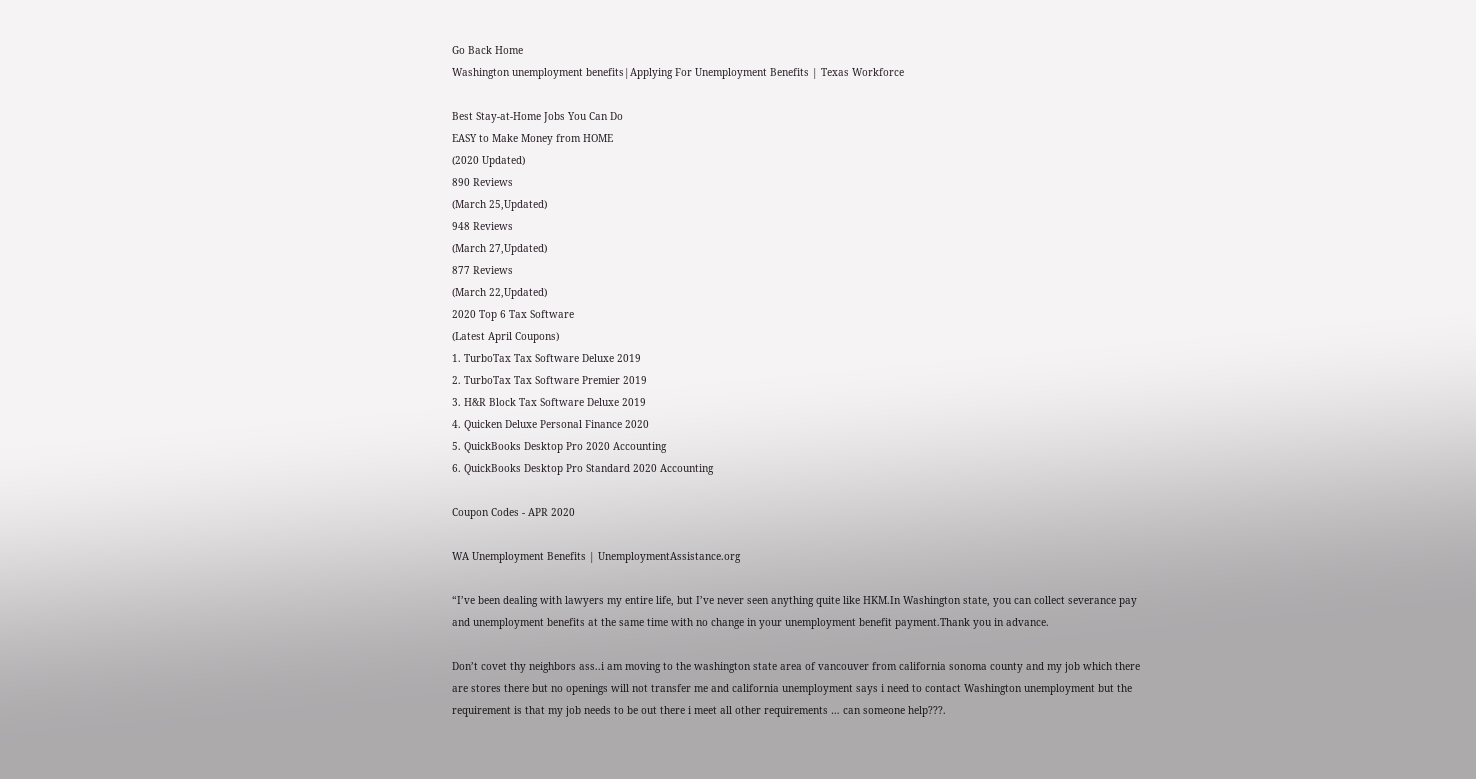Go Back Home
Washington unemployment benefits|Applying For Unemployment Benefits | Texas Workforce

Best Stay-at-Home Jobs You Can Do
EASY to Make Money from HOME
(2020 Updated)
890 Reviews
(March 25,Updated)
948 Reviews
(March 27,Updated)
877 Reviews
(March 22,Updated)
2020 Top 6 Tax Software
(Latest April Coupons)
1. TurboTax Tax Software Deluxe 2019
2. TurboTax Tax Software Premier 2019
3. H&R Block Tax Software Deluxe 2019
4. Quicken Deluxe Personal Finance 2020
5. QuickBooks Desktop Pro 2020 Accounting
6. QuickBooks Desktop Pro Standard 2020 Accounting

Coupon Codes - APR 2020

WA Unemployment Benefits | UnemploymentAssistance.org

“I’ve been dealing with lawyers my entire life, but I’ve never seen anything quite like HKM.In Washington state, you can collect severance pay and unemployment benefits at the same time with no change in your unemployment benefit payment.Thank you in advance.

Don’t covet thy neighbors ass..i am moving to the washington state area of vancouver from california sonoma county and my job which there are stores there but no openings will not transfer me and california unemployment says i need to contact Washington unemployment but the requirement is that my job needs to be out there i meet all other requirements … can someone help???.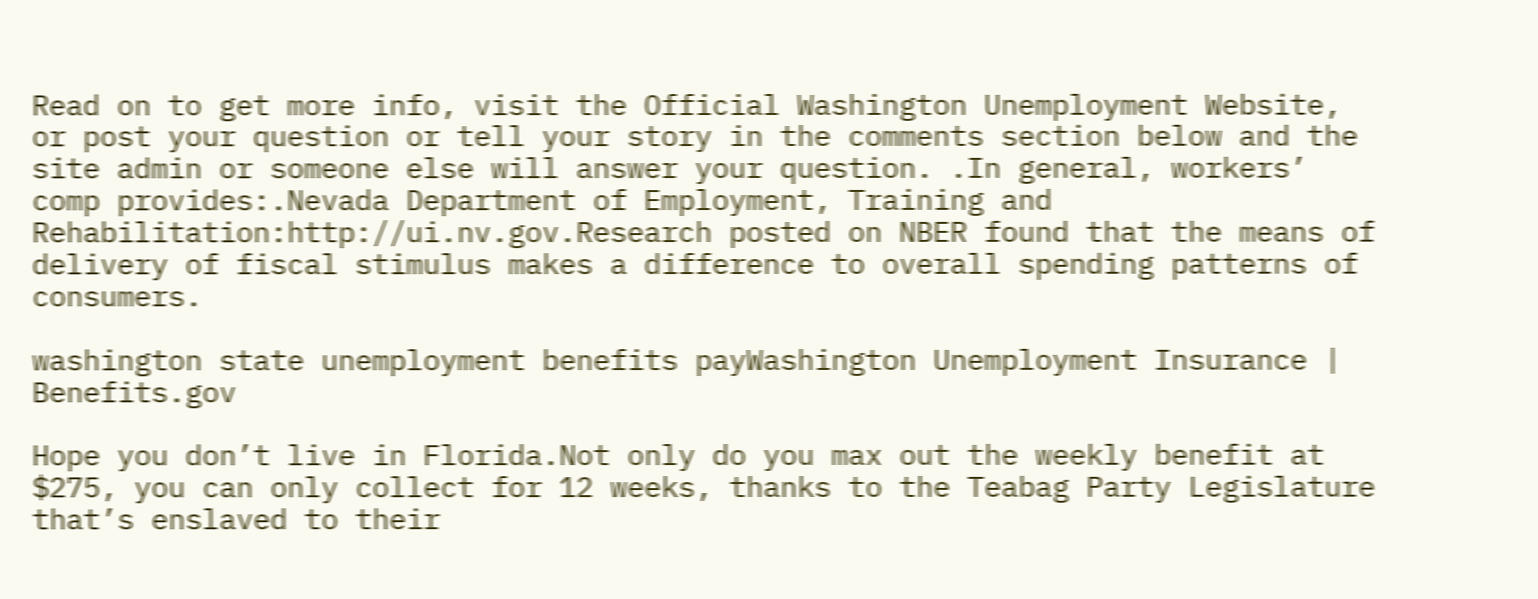Read on to get more info, visit the Official Washington Unemployment Website, or post your question or tell your story in the comments section below and the site admin or someone else will answer your question. .In general, workers’ comp provides:.Nevada Department of Employment, Training and Rehabilitation:http://ui.nv.gov.Research posted on NBER found that the means of delivery of fiscal stimulus makes a difference to overall spending patterns of consumers.

washington state unemployment benefits payWashington Unemployment Insurance | Benefits.gov

Hope you don’t live in Florida.Not only do you max out the weekly benefit at $275, you can only collect for 12 weeks, thanks to the Teabag Party Legislature that’s enslaved to their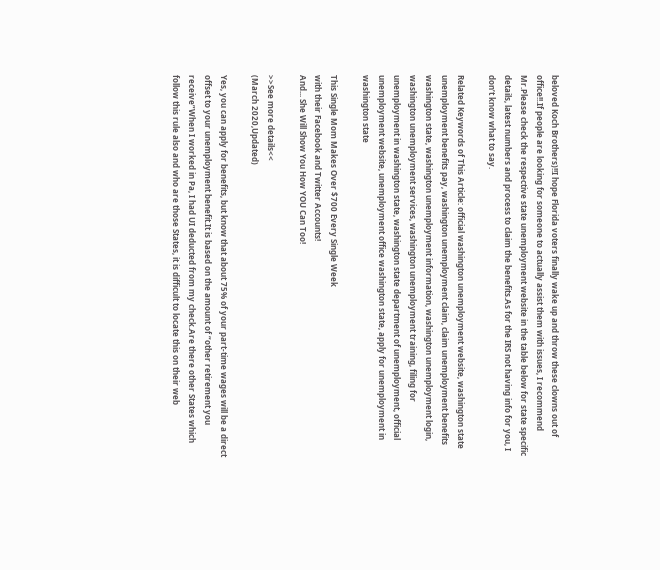beloved Koch Brothers)!!I hope Florida voters finally wake up and throw these clowns out of office!!.If people are looking for someone to actually assist them with issues, I recommend Mr.Please check the respective state unemployment website in the table below for state specific details, latest numbers and process to claim the benefits.As for the IRS not having info for you, I don’t know what to say.

Related Keywords of This Article: official washington unemployment website, washington state unemployment benefits pay, washington unemployment claim, claim unemployment benefits washington state, washington unemployment information, washington unemployment login, washington unemployment services, washington unemployment training, filing for unemployment in washington state, washington state department of unemployment, official unemployment website, unemployment office washington state, apply for unemployment in washington state

This Single Mom Makes Over $700 Every Single Week
with their Facebook and Twitter Accounts!
And... She Will Show You How YOU Can Too!

>>See more details<<
(March 2020,Updated)

Yes, you can apply for benefits, but know that about 75% of your part-time wages will be a direct offset to your unemployment benefit.It is based on the amount of “other retirement you receive”When I worked in Pa, I had UI deducted from my check.Are there other States which follow this rule also and who are those States, it is difficult to locate this on their web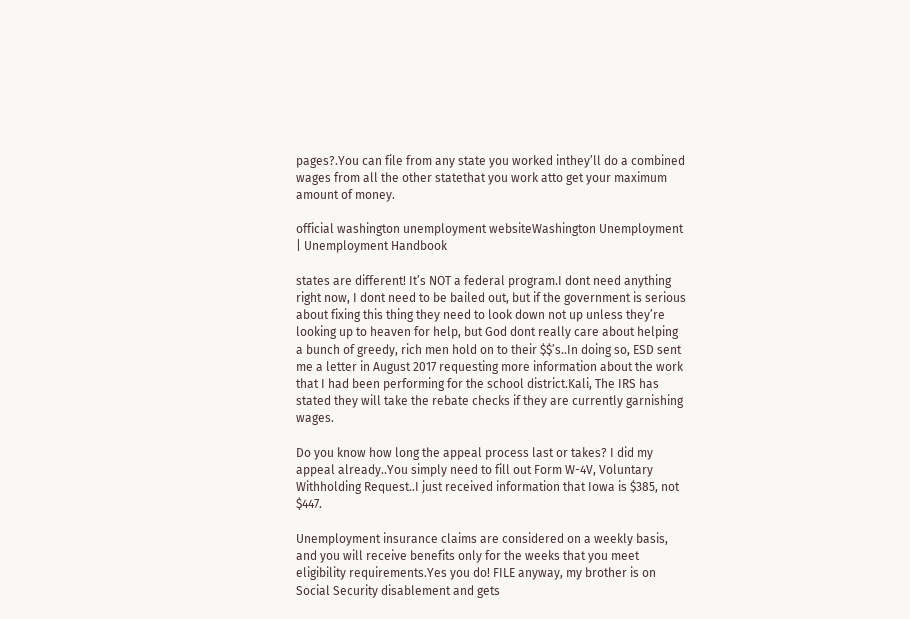pages?.You can file from any state you worked inthey’ll do a combined wages from all the other statethat you work atto get your maximum amount of money.

official washington unemployment websiteWashington Unemployment | Unemployment Handbook

states are different! It’s NOT a federal program.I dont need anything right now, I dont need to be bailed out, but if the government is serious about fixing this thing they need to look down not up unless they’re looking up to heaven for help, but God dont really care about helping a bunch of greedy, rich men hold on to their $$’s..In doing so, ESD sent me a letter in August 2017 requesting more information about the work that I had been performing for the school district.Kali, The IRS has stated they will take the rebate checks if they are currently garnishing wages.

Do you know how long the appeal process last or takes? I did my appeal already..You simply need to fill out Form W-4V, Voluntary Withholding Request..I just received information that Iowa is $385, not $447.

Unemployment insurance claims are considered on a weekly basis, and you will receive benefits only for the weeks that you meet eligibility requirements.Yes you do! FILE anyway, my brother is on Social Security disablement and gets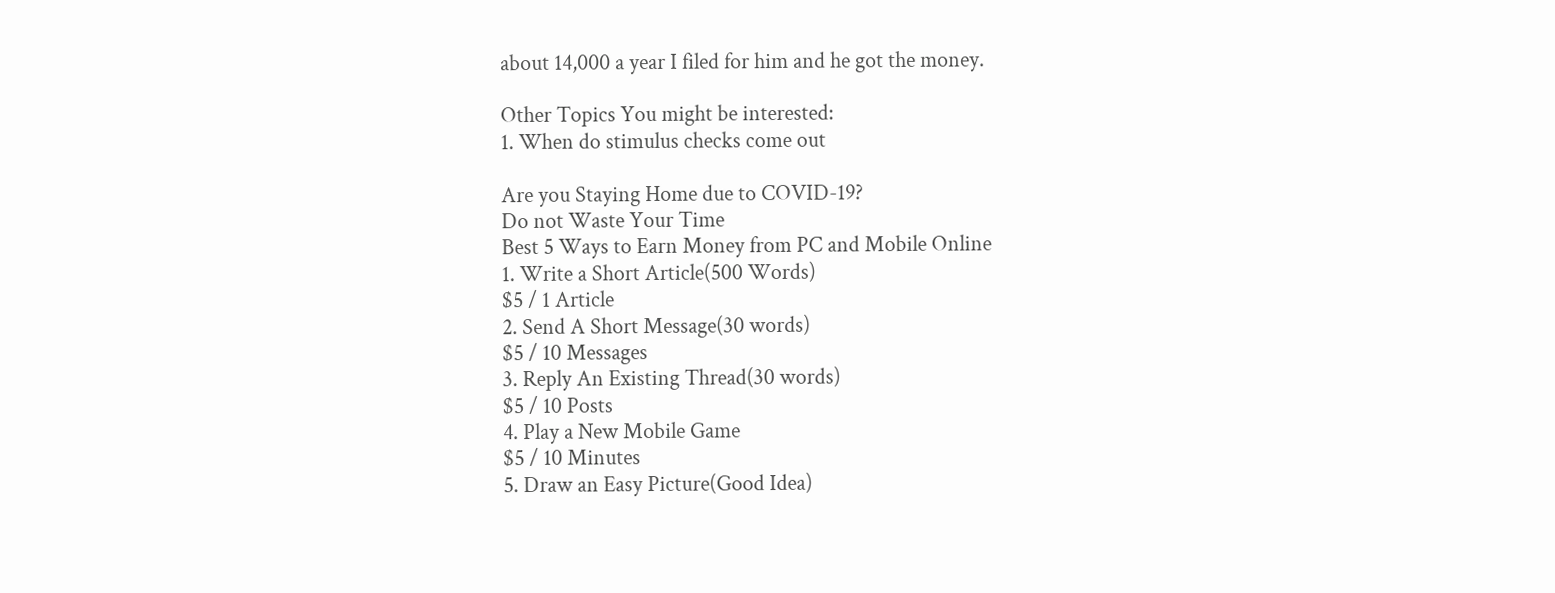about 14,000 a year I filed for him and he got the money.

Other Topics You might be interested:
1. When do stimulus checks come out

Are you Staying Home due to COVID-19?
Do not Waste Your Time
Best 5 Ways to Earn Money from PC and Mobile Online
1. Write a Short Article(500 Words)
$5 / 1 Article
2. Send A Short Message(30 words)
$5 / 10 Messages
3. Reply An Existing Thread(30 words)
$5 / 10 Posts
4. Play a New Mobile Game
$5 / 10 Minutes
5. Draw an Easy Picture(Good Idea)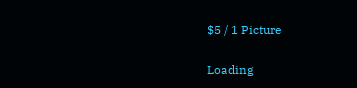$5 / 1 Picture

Loading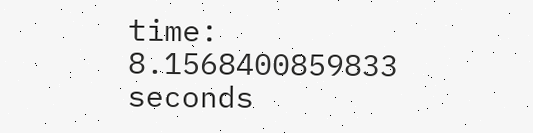time: 8.1568400859833 seconds